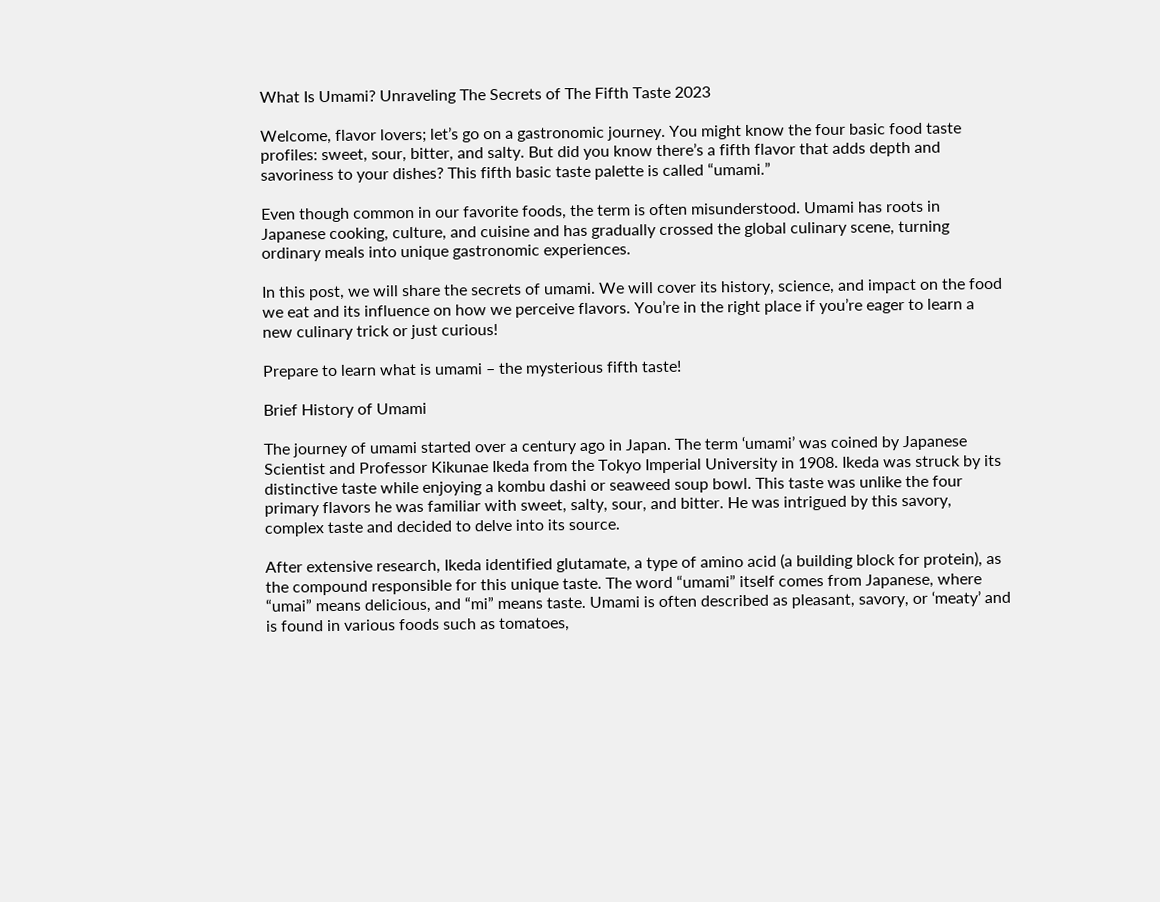What Is Umami? Unraveling The Secrets of The Fifth Taste 2023

Welcome, flavor lovers; let’s go on a gastronomic journey. You might know the four basic food taste profiles: sweet, sour, bitter, and salty. But did you know there’s a fifth flavor that adds depth and savoriness to your dishes? This fifth basic taste palette is called “umami.”

Even though common in our favorite foods, the term is often misunderstood. Umami has roots in Japanese cooking, culture, and cuisine and has gradually crossed the global culinary scene, turning ordinary meals into unique gastronomic experiences.

In this post, we will share the secrets of umami. We will cover its history, science, and impact on the food we eat and its influence on how we perceive flavors. You’re in the right place if you’re eager to learn a new culinary trick or just curious!

Prepare to learn what is umami – the mysterious fifth taste!

Brief History of Umami

The journey of umami started over a century ago in Japan. The term ‘umami’ was coined by Japanese Scientist and Professor Kikunae Ikeda from the Tokyo Imperial University in 1908. Ikeda was struck by its distinctive taste while enjoying a kombu dashi or seaweed soup bowl. This taste was unlike the four primary flavors he was familiar with sweet, salty, sour, and bitter. He was intrigued by this savory, complex taste and decided to delve into its source.

After extensive research, Ikeda identified glutamate, a type of amino acid (a building block for protein), as the compound responsible for this unique taste. The word “umami” itself comes from Japanese, where “umai” means delicious, and “mi” means taste. Umami is often described as pleasant, savory, or ‘meaty’ and is found in various foods such as tomatoes,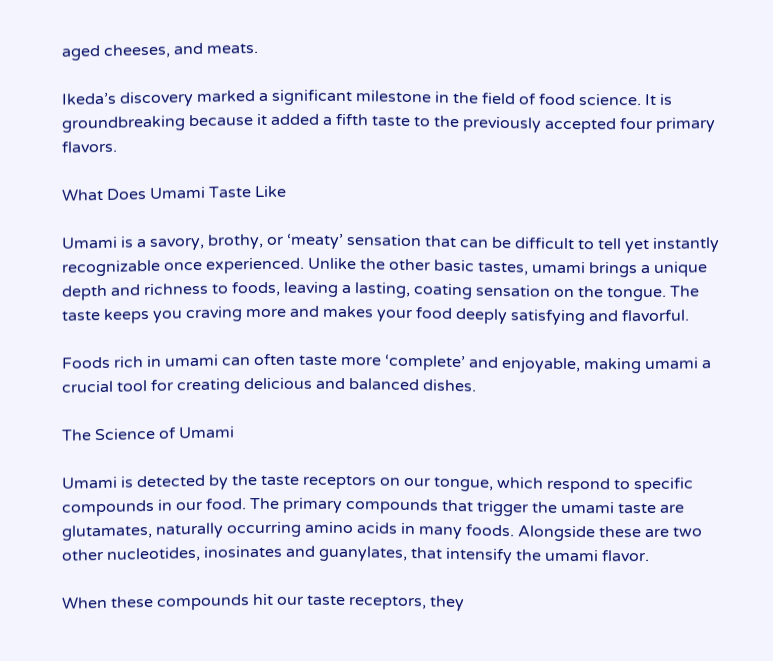aged cheeses, and meats.

Ikeda’s discovery marked a significant milestone in the field of food science. It is groundbreaking because it added a fifth taste to the previously accepted four primary flavors.

What Does Umami Taste Like

Umami is a savory, brothy, or ‘meaty’ sensation that can be difficult to tell yet instantly recognizable once experienced. Unlike the other basic tastes, umami brings a unique depth and richness to foods, leaving a lasting, coating sensation on the tongue. The taste keeps you craving more and makes your food deeply satisfying and flavorful.

Foods rich in umami can often taste more ‘complete’ and enjoyable, making umami a crucial tool for creating delicious and balanced dishes.

The Science of Umami

Umami is detected by the taste receptors on our tongue, which respond to specific compounds in our food. The primary compounds that trigger the umami taste are glutamates, naturally occurring amino acids in many foods. Alongside these are two other nucleotides, inosinates and guanylates, that intensify the umami flavor.

When these compounds hit our taste receptors, they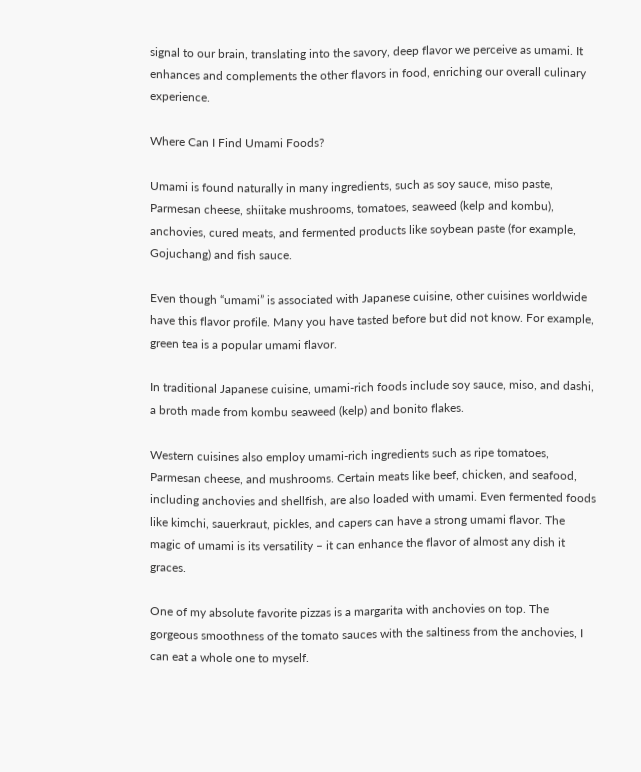signal to our brain, translating into the savory, deep flavor we perceive as umami. It enhances and complements the other flavors in food, enriching our overall culinary experience.

Where Can I Find Umami Foods?

Umami is found naturally in many ingredients, such as soy sauce, miso paste, Parmesan cheese, shiitake mushrooms, tomatoes, seaweed (kelp and kombu), anchovies, cured meats, and fermented products like soybean paste (for example, Gojuchang) and fish sauce.

Even though “umami” is associated with Japanese cuisine, other cuisines worldwide have this flavor profile. Many you have tasted before but did not know. For example, green tea is a popular umami flavor.

In traditional Japanese cuisine, umami-rich foods include soy sauce, miso, and dashi, a broth made from kombu seaweed (kelp) and bonito flakes.

Western cuisines also employ umami-rich ingredients such as ripe tomatoes, Parmesan cheese, and mushrooms. Certain meats like beef, chicken, and seafood, including anchovies and shellfish, are also loaded with umami. Even fermented foods like kimchi, sauerkraut, pickles, and capers can have a strong umami flavor. The magic of umami is its versatility – it can enhance the flavor of almost any dish it graces.

One of my absolute favorite pizzas is a margarita with anchovies on top. The gorgeous smoothness of the tomato sauces with the saltiness from the anchovies, I can eat a whole one to myself.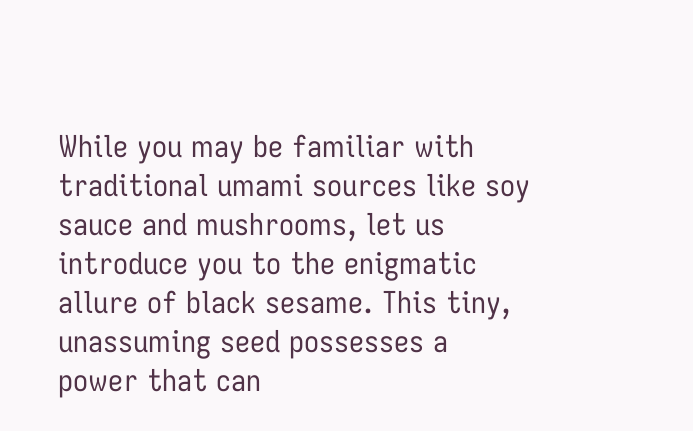While you may be familiar with traditional umami sources like soy sauce and mushrooms, let us introduce you to the enigmatic allure of black sesame. This tiny, unassuming seed possesses a power that can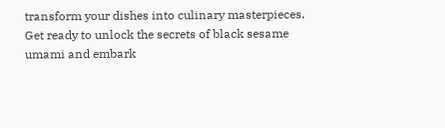transform your dishes into culinary masterpieces. Get ready to unlock the secrets of black sesame umami and embark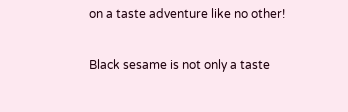on a taste adventure like no other!

Black sesame is not only a taste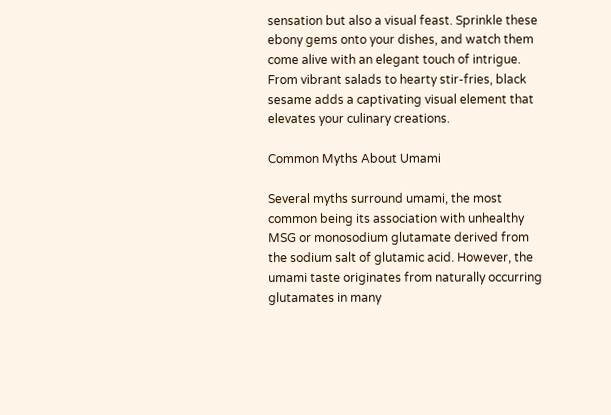sensation but also a visual feast. Sprinkle these ebony gems onto your dishes, and watch them come alive with an elegant touch of intrigue. From vibrant salads to hearty stir-fries, black sesame adds a captivating visual element that elevates your culinary creations.

Common Myths About Umami

Several myths surround umami, the most common being its association with unhealthy MSG or monosodium glutamate derived from the sodium salt of glutamic acid. However, the umami taste originates from naturally occurring glutamates in many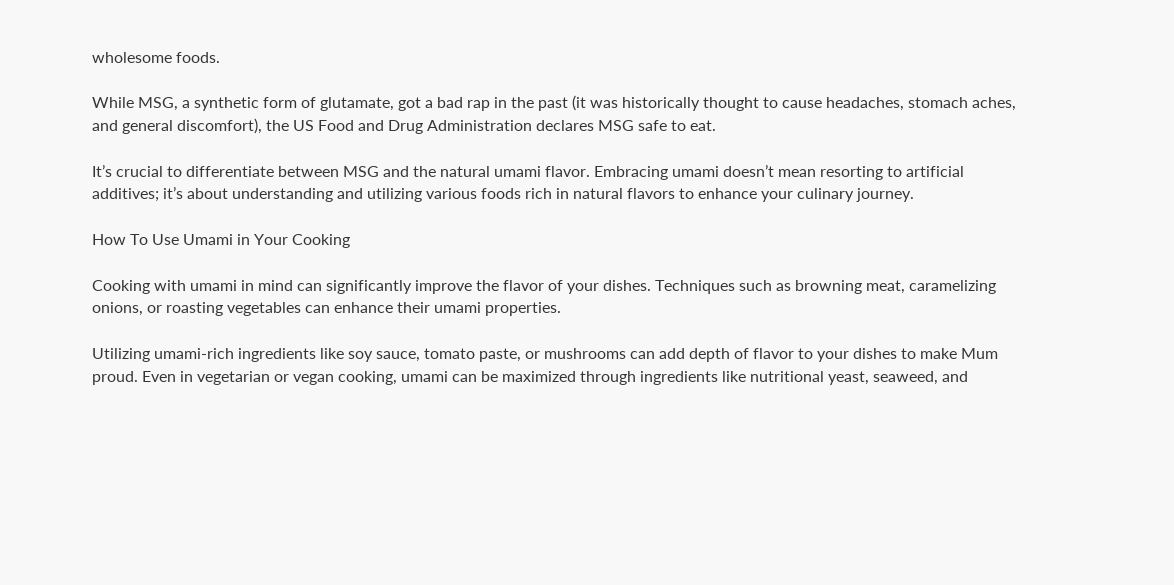wholesome foods.

While MSG, a synthetic form of glutamate, got a bad rap in the past (it was historically thought to cause headaches, stomach aches, and general discomfort), the US Food and Drug Administration declares MSG safe to eat.

It’s crucial to differentiate between MSG and the natural umami flavor. Embracing umami doesn’t mean resorting to artificial additives; it’s about understanding and utilizing various foods rich in natural flavors to enhance your culinary journey.

How To Use Umami in Your Cooking

Cooking with umami in mind can significantly improve the flavor of your dishes. Techniques such as browning meat, caramelizing onions, or roasting vegetables can enhance their umami properties.

Utilizing umami-rich ingredients like soy sauce, tomato paste, or mushrooms can add depth of flavor to your dishes to make Mum proud. Even in vegetarian or vegan cooking, umami can be maximized through ingredients like nutritional yeast, seaweed, and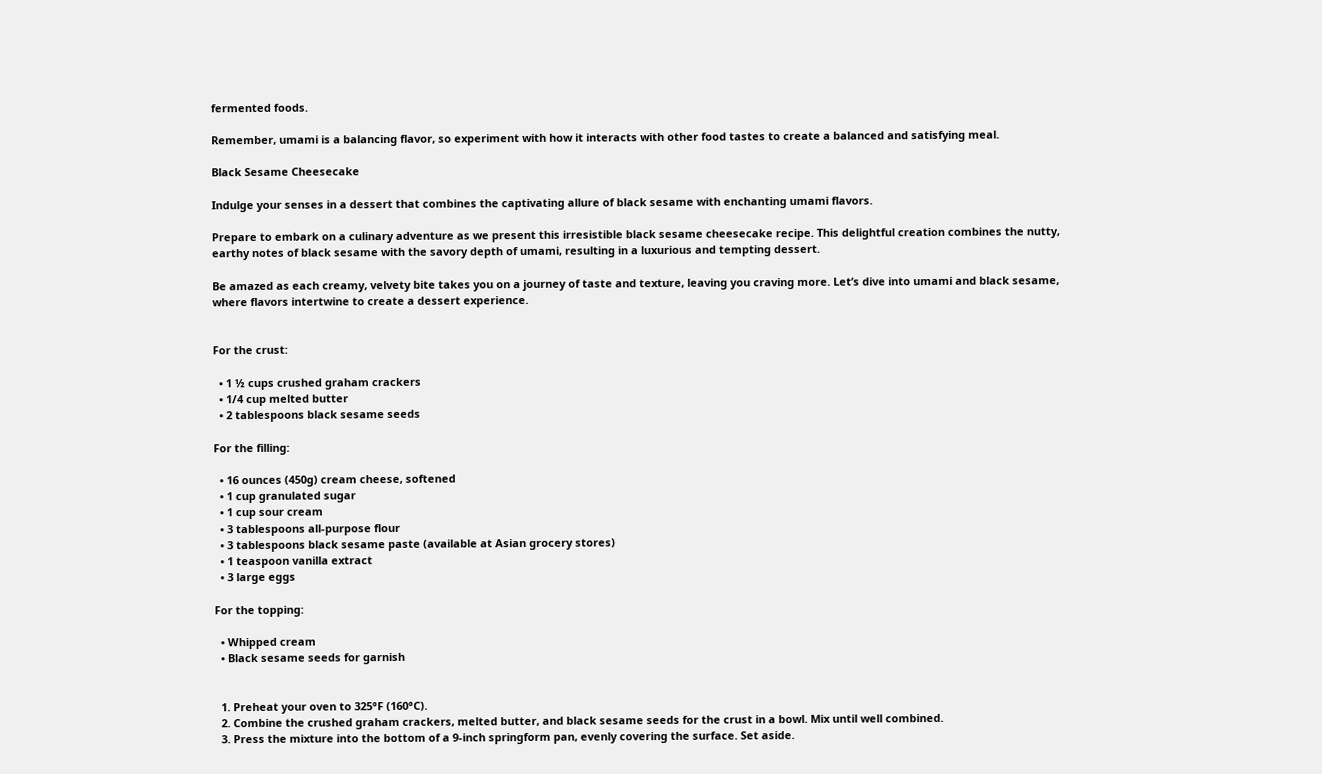fermented foods.

Remember, umami is a balancing flavor, so experiment with how it interacts with other food tastes to create a balanced and satisfying meal.

Black Sesame Cheesecake

Indulge your senses in a dessert that combines the captivating allure of black sesame with enchanting umami flavors.

Prepare to embark on a culinary adventure as we present this irresistible black sesame cheesecake recipe. This delightful creation combines the nutty, earthy notes of black sesame with the savory depth of umami, resulting in a luxurious and tempting dessert.

Be amazed as each creamy, velvety bite takes you on a journey of taste and texture, leaving you craving more. Let’s dive into umami and black sesame, where flavors intertwine to create a dessert experience.


For the crust:

  • 1 ½ cups crushed graham crackers
  • 1/4 cup melted butter
  • 2 tablespoons black sesame seeds

For the filling:

  • 16 ounces (450g) cream cheese, softened
  • 1 cup granulated sugar
  • 1 cup sour cream
  • 3 tablespoons all-purpose flour
  • 3 tablespoons black sesame paste (available at Asian grocery stores)
  • 1 teaspoon vanilla extract
  • 3 large eggs

For the topping:

  • Whipped cream
  • Black sesame seeds for garnish


  1. Preheat your oven to 325°F (160°C).
  2. Combine the crushed graham crackers, melted butter, and black sesame seeds for the crust in a bowl. Mix until well combined.
  3. Press the mixture into the bottom of a 9-inch springform pan, evenly covering the surface. Set aside.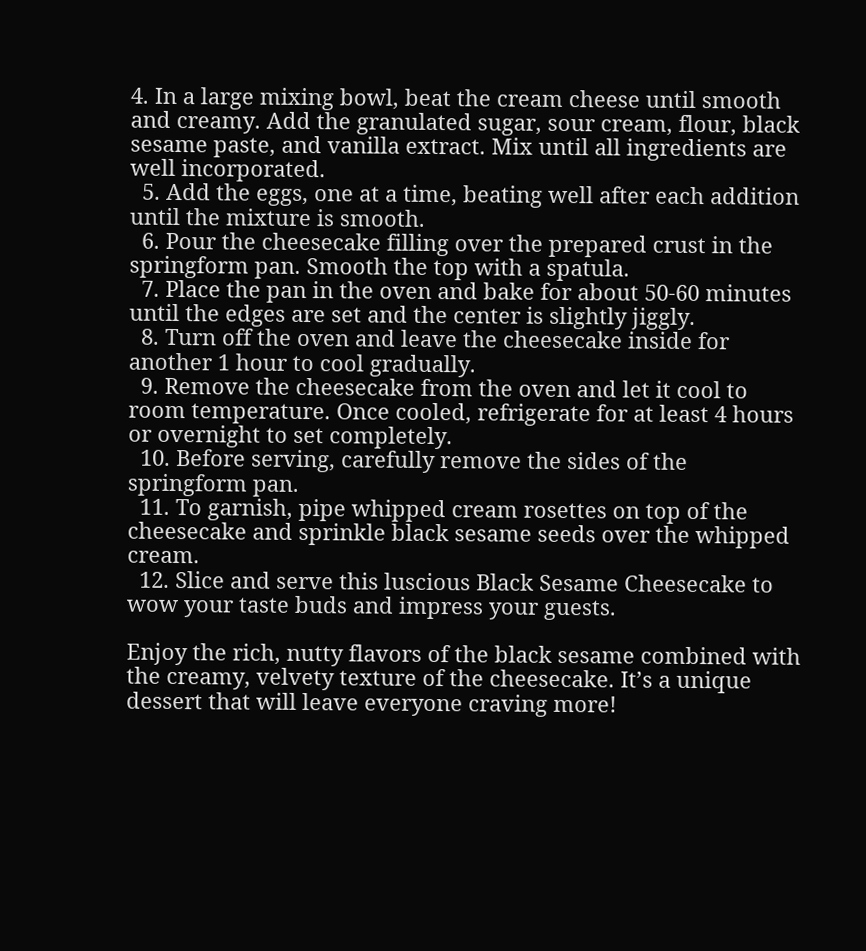4. In a large mixing bowl, beat the cream cheese until smooth and creamy. Add the granulated sugar, sour cream, flour, black sesame paste, and vanilla extract. Mix until all ingredients are well incorporated.
  5. Add the eggs, one at a time, beating well after each addition until the mixture is smooth.
  6. Pour the cheesecake filling over the prepared crust in the springform pan. Smooth the top with a spatula.
  7. Place the pan in the oven and bake for about 50-60 minutes until the edges are set and the center is slightly jiggly.
  8. Turn off the oven and leave the cheesecake inside for another 1 hour to cool gradually.
  9. Remove the cheesecake from the oven and let it cool to room temperature. Once cooled, refrigerate for at least 4 hours or overnight to set completely.
  10. Before serving, carefully remove the sides of the springform pan.
  11. To garnish, pipe whipped cream rosettes on top of the cheesecake and sprinkle black sesame seeds over the whipped cream.
  12. Slice and serve this luscious Black Sesame Cheesecake to wow your taste buds and impress your guests.

Enjoy the rich, nutty flavors of the black sesame combined with the creamy, velvety texture of the cheesecake. It’s a unique dessert that will leave everyone craving more!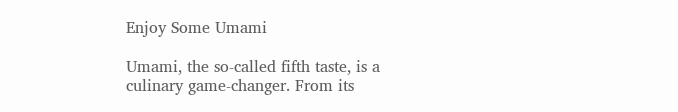Enjoy Some Umami

Umami, the so-called fifth taste, is a culinary game-changer. From its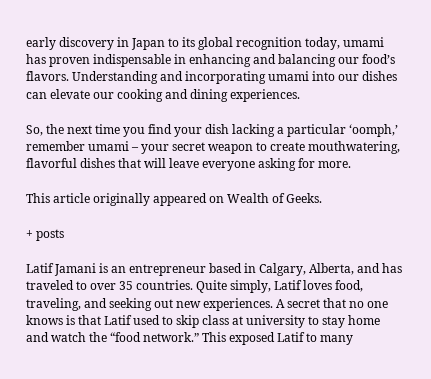early discovery in Japan to its global recognition today, umami has proven indispensable in enhancing and balancing our food’s flavors. Understanding and incorporating umami into our dishes can elevate our cooking and dining experiences.

So, the next time you find your dish lacking a particular ‘oomph,’ remember umami – your secret weapon to create mouthwatering, flavorful dishes that will leave everyone asking for more.

This article originally appeared on Wealth of Geeks.

+ posts

Latif Jamani is an entrepreneur based in Calgary, Alberta, and has traveled to over 35 countries. Quite simply, Latif loves food, traveling, and seeking out new experiences. A secret that no one knows is that Latif used to skip class at university to stay home and watch the “food network.” This exposed Latif to many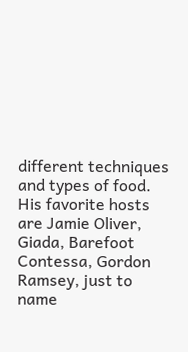different techniques and types of food. His favorite hosts are Jamie Oliver, Giada, Barefoot Contessa, Gordon Ramsey, just to name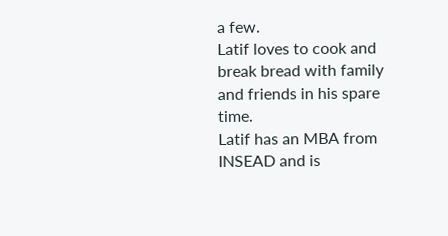a few.
Latif loves to cook and break bread with family and friends in his spare time.
Latif has an MBA from INSEAD and is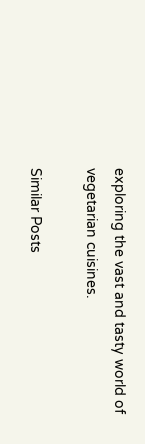exploring the vast and tasty world of vegetarian cuisines.

Similar Posts